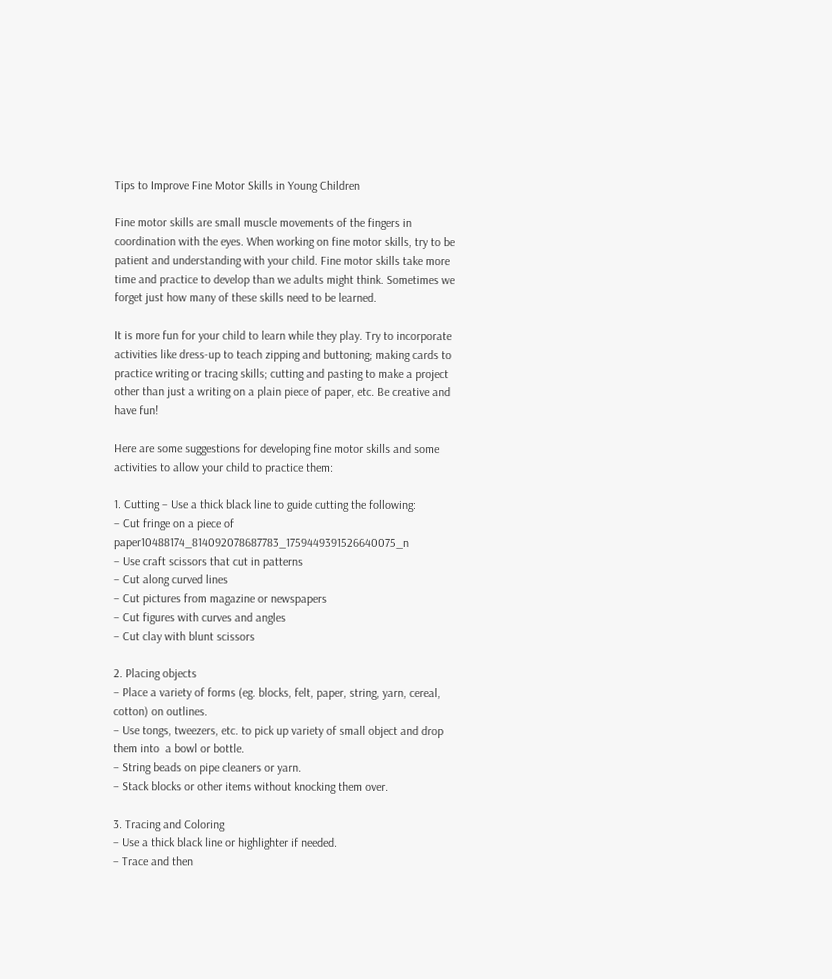Tips to Improve Fine Motor Skills in Young Children

Fine motor skills are small muscle movements of the fingers in coordination with the eyes. When working on fine motor skills, try to be patient and understanding with your child. Fine motor skills take more time and practice to develop than we adults might think. Sometimes we forget just how many of these skills need to be learned.

It is more fun for your child to learn while they play. Try to incorporate activities like dress-up to teach zipping and buttoning; making cards to practice writing or tracing skills; cutting and pasting to make a project other than just a writing on a plain piece of paper, etc. Be creative and have fun!

Here are some suggestions for developing fine motor skills and some activities to allow your child to practice them:

1. Cutting – Use a thick black line to guide cutting the following:
– Cut fringe on a piece of paper10488174_814092078687783_1759449391526640075_n
– Use craft scissors that cut in patterns
– Cut along curved lines
– Cut pictures from magazine or newspapers
– Cut figures with curves and angles
– Cut clay with blunt scissors

2. Placing objects
– Place a variety of forms (eg. blocks, felt, paper, string, yarn, cereal, cotton) on outlines.
– Use tongs, tweezers, etc. to pick up variety of small object and drop them into  a bowl or bottle.
– String beads on pipe cleaners or yarn.
– Stack blocks or other items without knocking them over.

3. Tracing and Coloring
– Use a thick black line or highlighter if needed.
– Trace and then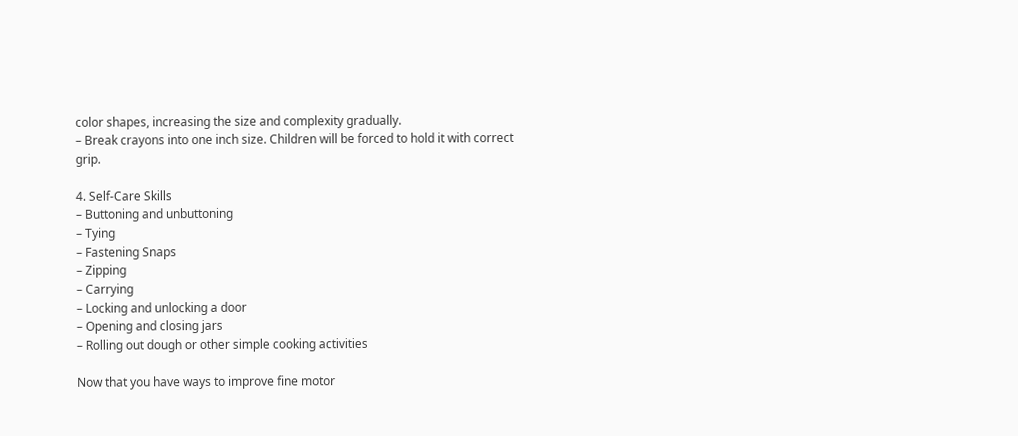color shapes, increasing the size and complexity gradually.
– Break crayons into one inch size. Children will be forced to hold it with correct grip.

4. Self-Care Skills
– Buttoning and unbuttoning
– Tying
– Fastening Snaps
– Zipping
– Carrying
– Locking and unlocking a door
– Opening and closing jars
– Rolling out dough or other simple cooking activities

Now that you have ways to improve fine motor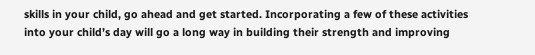skills in your child, go ahead and get started. Incorporating a few of these activities into your child’s day will go a long way in building their strength and improving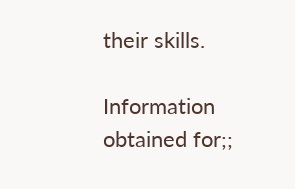their skills.

Information obtained for;;